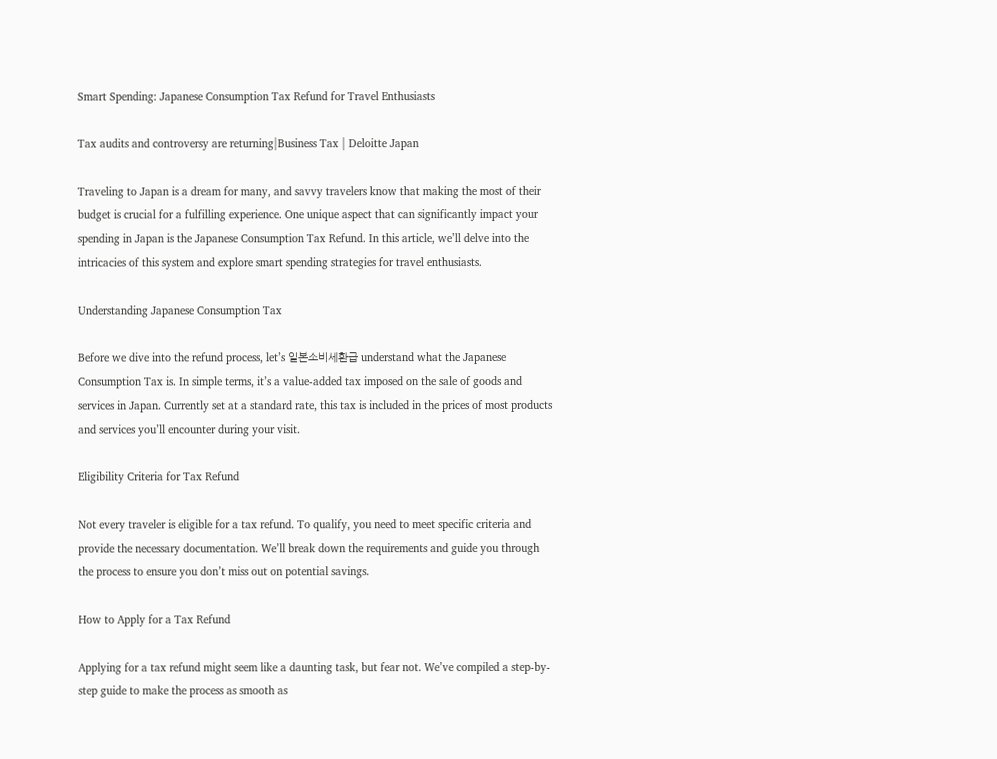Smart Spending: Japanese Consumption Tax Refund for Travel Enthusiasts

Tax audits and controversy are returning|Business Tax | Deloitte Japan

Traveling to Japan is a dream for many, and savvy travelers know that making the most of their budget is crucial for a fulfilling experience. One unique aspect that can significantly impact your spending in Japan is the Japanese Consumption Tax Refund. In this article, we’ll delve into the intricacies of this system and explore smart spending strategies for travel enthusiasts.

Understanding Japanese Consumption Tax

Before we dive into the refund process, let’s 일본소비세환급 understand what the Japanese Consumption Tax is. In simple terms, it’s a value-added tax imposed on the sale of goods and services in Japan. Currently set at a standard rate, this tax is included in the prices of most products and services you’ll encounter during your visit.

Eligibility Criteria for Tax Refund

Not every traveler is eligible for a tax refund. To qualify, you need to meet specific criteria and provide the necessary documentation. We’ll break down the requirements and guide you through the process to ensure you don’t miss out on potential savings.

How to Apply for a Tax Refund

Applying for a tax refund might seem like a daunting task, but fear not. We’ve compiled a step-by-step guide to make the process as smooth as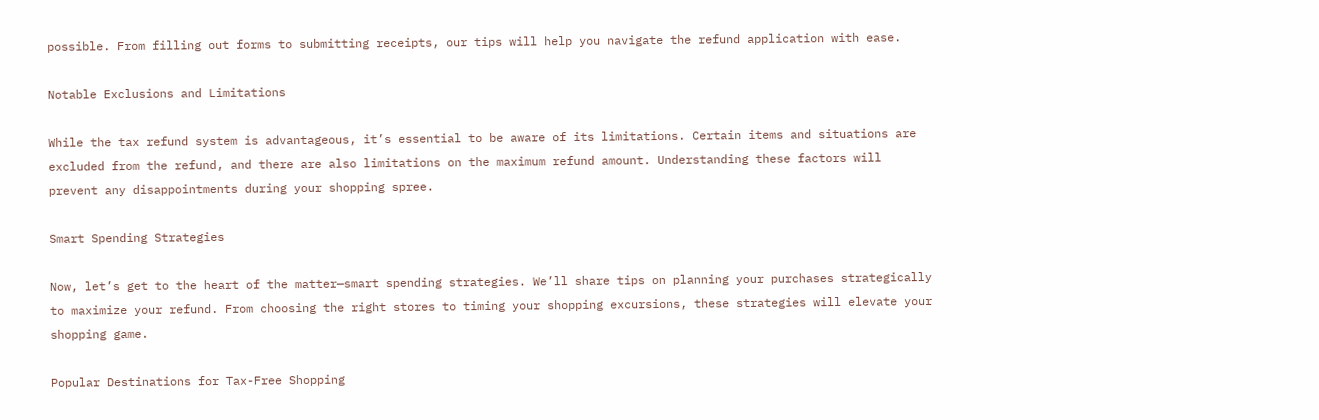possible. From filling out forms to submitting receipts, our tips will help you navigate the refund application with ease.

Notable Exclusions and Limitations

While the tax refund system is advantageous, it’s essential to be aware of its limitations. Certain items and situations are excluded from the refund, and there are also limitations on the maximum refund amount. Understanding these factors will prevent any disappointments during your shopping spree.

Smart Spending Strategies

Now, let’s get to the heart of the matter—smart spending strategies. We’ll share tips on planning your purchases strategically to maximize your refund. From choosing the right stores to timing your shopping excursions, these strategies will elevate your shopping game.

Popular Destinations for Tax-Free Shopping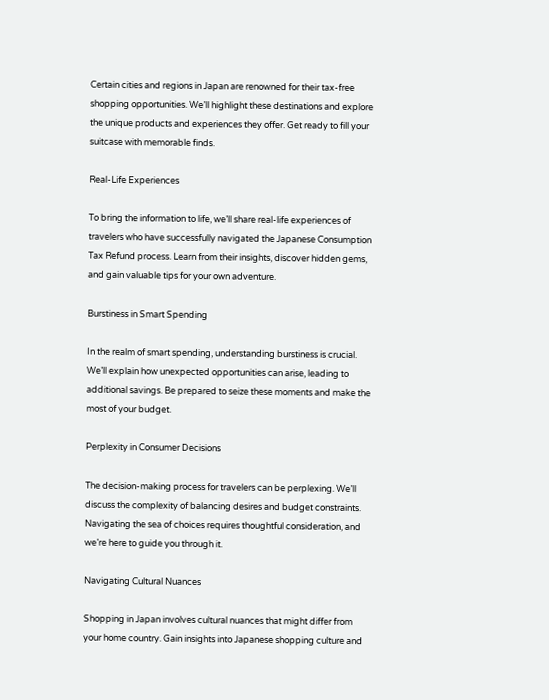Certain cities and regions in Japan are renowned for their tax-free shopping opportunities. We’ll highlight these destinations and explore the unique products and experiences they offer. Get ready to fill your suitcase with memorable finds.

Real-Life Experiences

To bring the information to life, we’ll share real-life experiences of travelers who have successfully navigated the Japanese Consumption Tax Refund process. Learn from their insights, discover hidden gems, and gain valuable tips for your own adventure.

Burstiness in Smart Spending

In the realm of smart spending, understanding burstiness is crucial. We’ll explain how unexpected opportunities can arise, leading to additional savings. Be prepared to seize these moments and make the most of your budget.

Perplexity in Consumer Decisions

The decision-making process for travelers can be perplexing. We’ll discuss the complexity of balancing desires and budget constraints. Navigating the sea of choices requires thoughtful consideration, and we’re here to guide you through it.

Navigating Cultural Nuances

Shopping in Japan involves cultural nuances that might differ from your home country. Gain insights into Japanese shopping culture and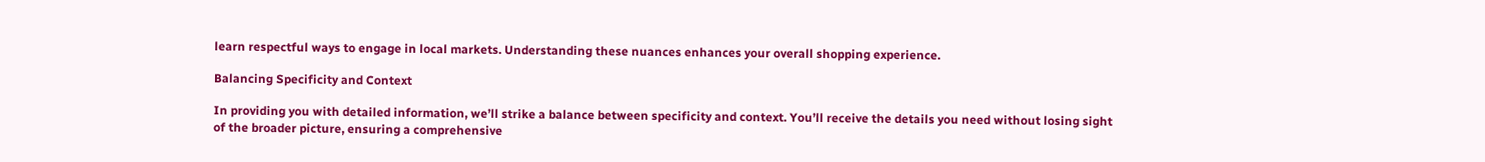learn respectful ways to engage in local markets. Understanding these nuances enhances your overall shopping experience.

Balancing Specificity and Context

In providing you with detailed information, we’ll strike a balance between specificity and context. You’ll receive the details you need without losing sight of the broader picture, ensuring a comprehensive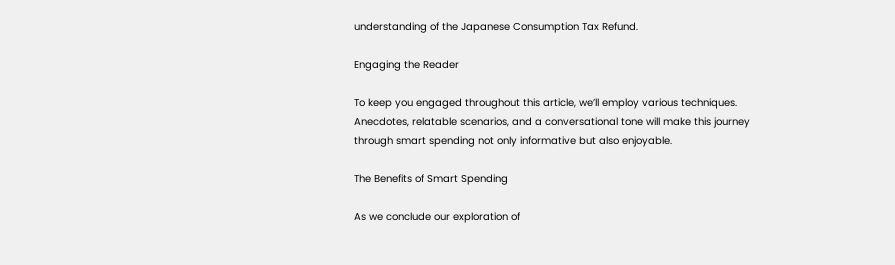understanding of the Japanese Consumption Tax Refund.

Engaging the Reader

To keep you engaged throughout this article, we’ll employ various techniques. Anecdotes, relatable scenarios, and a conversational tone will make this journey through smart spending not only informative but also enjoyable.

The Benefits of Smart Spending

As we conclude our exploration of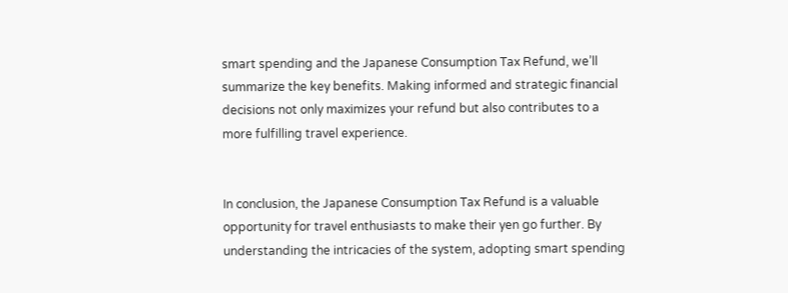smart spending and the Japanese Consumption Tax Refund, we’ll summarize the key benefits. Making informed and strategic financial decisions not only maximizes your refund but also contributes to a more fulfilling travel experience.


In conclusion, the Japanese Consumption Tax Refund is a valuable opportunity for travel enthusiasts to make their yen go further. By understanding the intricacies of the system, adopting smart spending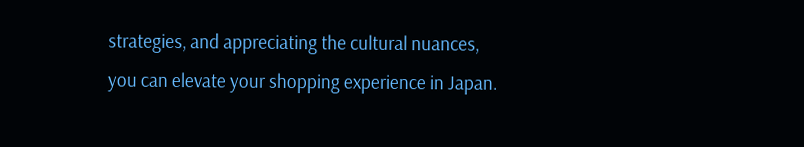strategies, and appreciating the cultural nuances, you can elevate your shopping experience in Japan.